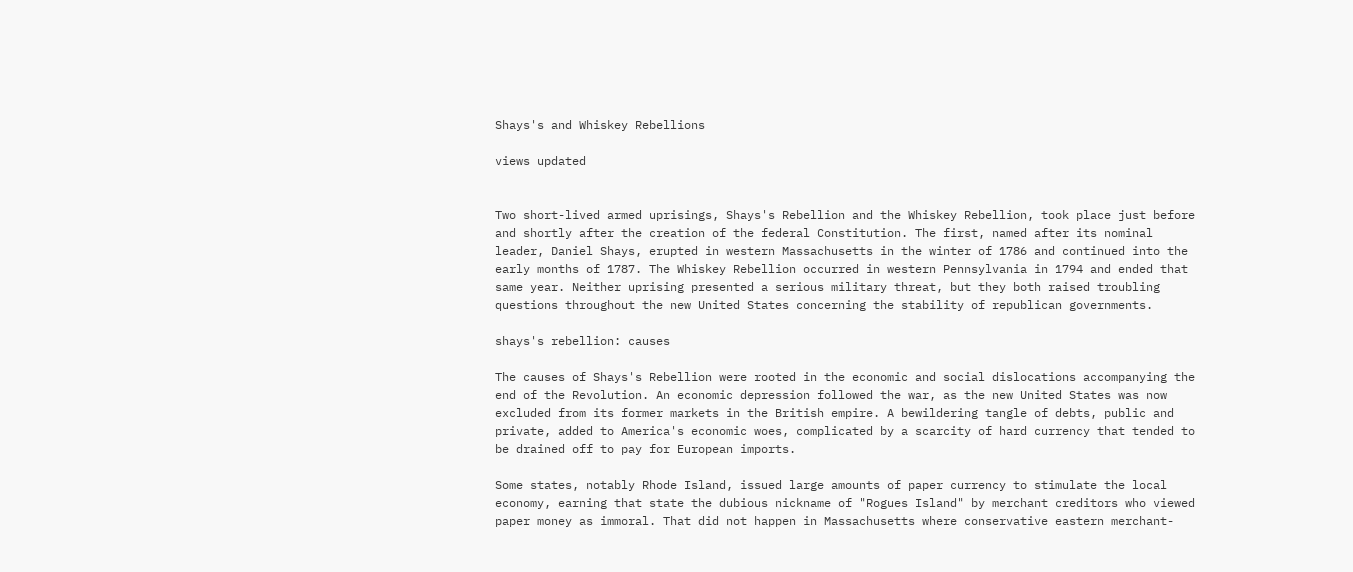Shays's and Whiskey Rebellions

views updated


Two short-lived armed uprisings, Shays's Rebellion and the Whiskey Rebellion, took place just before and shortly after the creation of the federal Constitution. The first, named after its nominal leader, Daniel Shays, erupted in western Massachusetts in the winter of 1786 and continued into the early months of 1787. The Whiskey Rebellion occurred in western Pennsylvania in 1794 and ended that same year. Neither uprising presented a serious military threat, but they both raised troubling questions throughout the new United States concerning the stability of republican governments.

shays's rebellion: causes

The causes of Shays's Rebellion were rooted in the economic and social dislocations accompanying the end of the Revolution. An economic depression followed the war, as the new United States was now excluded from its former markets in the British empire. A bewildering tangle of debts, public and private, added to America's economic woes, complicated by a scarcity of hard currency that tended to be drained off to pay for European imports.

Some states, notably Rhode Island, issued large amounts of paper currency to stimulate the local economy, earning that state the dubious nickname of "Rogues Island" by merchant creditors who viewed paper money as immoral. That did not happen in Massachusetts where conservative eastern merchant-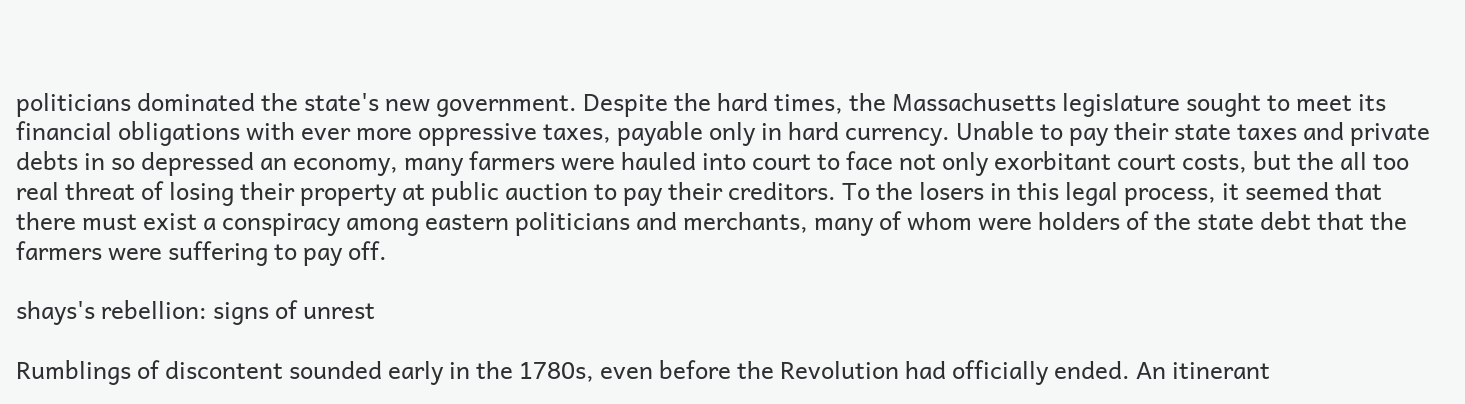politicians dominated the state's new government. Despite the hard times, the Massachusetts legislature sought to meet its financial obligations with ever more oppressive taxes, payable only in hard currency. Unable to pay their state taxes and private debts in so depressed an economy, many farmers were hauled into court to face not only exorbitant court costs, but the all too real threat of losing their property at public auction to pay their creditors. To the losers in this legal process, it seemed that there must exist a conspiracy among eastern politicians and merchants, many of whom were holders of the state debt that the farmers were suffering to pay off.

shays's rebellion: signs of unrest

Rumblings of discontent sounded early in the 1780s, even before the Revolution had officially ended. An itinerant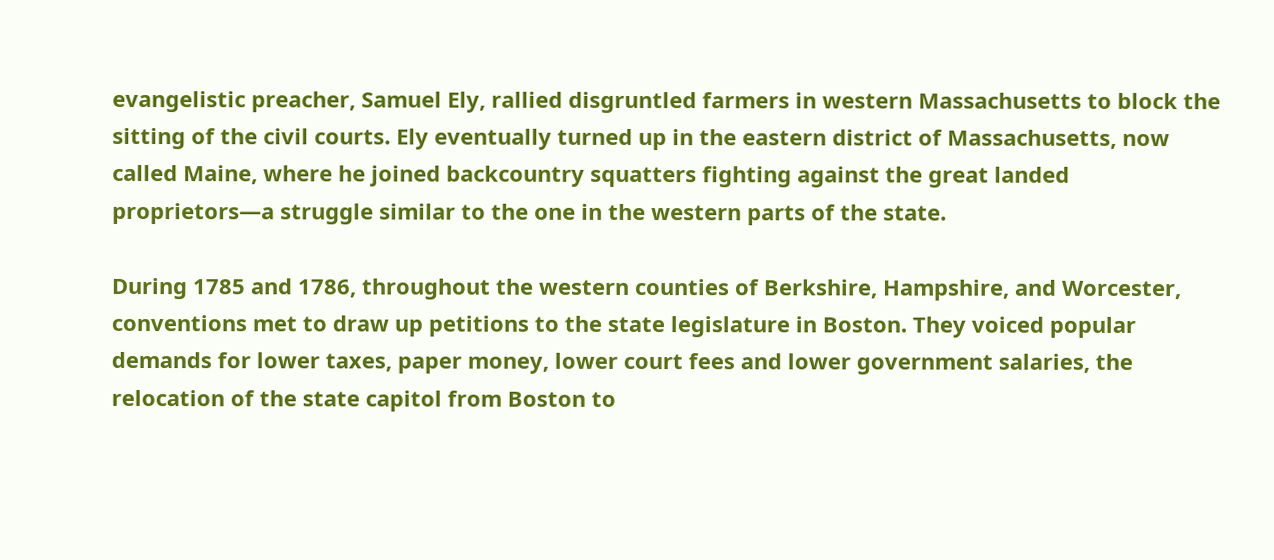evangelistic preacher, Samuel Ely, rallied disgruntled farmers in western Massachusetts to block the sitting of the civil courts. Ely eventually turned up in the eastern district of Massachusetts, now called Maine, where he joined backcountry squatters fighting against the great landed proprietors—a struggle similar to the one in the western parts of the state.

During 1785 and 1786, throughout the western counties of Berkshire, Hampshire, and Worcester, conventions met to draw up petitions to the state legislature in Boston. They voiced popular demands for lower taxes, paper money, lower court fees and lower government salaries, the relocation of the state capitol from Boston to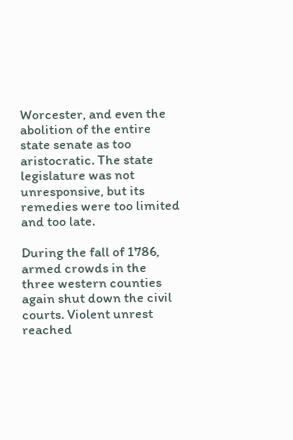Worcester, and even the abolition of the entire state senate as too aristocratic. The state legislature was not unresponsive, but its remedies were too limited and too late.

During the fall of 1786, armed crowds in the three western counties again shut down the civil courts. Violent unrest reached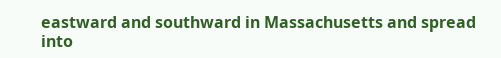eastward and southward in Massachusetts and spread into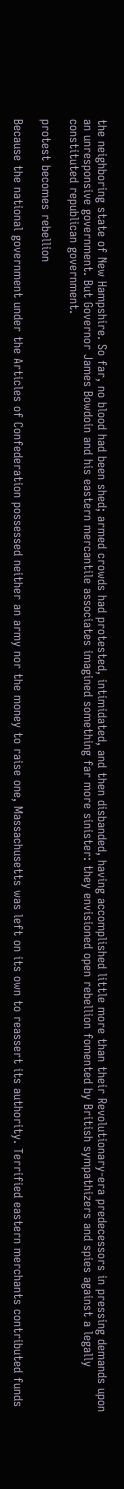the neighboring state of New Hampshire. So far, no blood had been shed; armed crowds had protested, intimidated, and then disbanded, having accomplished little more than their Revolutionary-era predecessors in pressing demands upon an unresponsive government. But Governor James Bowdoin and his eastern mercantile associates imagined something far more sinister: they envisioned open rebellion fomented by British sympathizers and spies against a legally constituted republican government.

protest becomes rebellion

Because the national government under the Articles of Confederation possessed neither an army nor the money to raise one, Massachusetts was left on its own to reassert its authority. Terrified eastern merchants contributed funds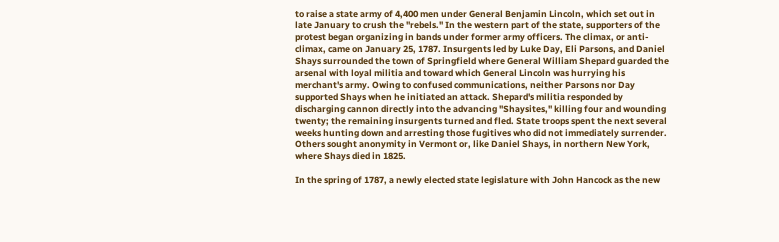to raise a state army of 4,400 men under General Benjamin Lincoln, which set out in late January to crush the "rebels." In the western part of the state, supporters of the protest began organizing in bands under former army officers. The climax, or anti-climax, came on January 25, 1787. Insurgents led by Luke Day, Eli Parsons, and Daniel Shays surrounded the town of Springfield where General William Shepard guarded the arsenal with loyal militia and toward which General Lincoln was hurrying his merchant's army. Owing to confused communications, neither Parsons nor Day supported Shays when he initiated an attack. Shepard's militia responded by discharging cannon directly into the advancing "Shaysites," killing four and wounding twenty; the remaining insurgents turned and fled. State troops spent the next several weeks hunting down and arresting those fugitives who did not immediately surrender. Others sought anonymity in Vermont or, like Daniel Shays, in northern New York, where Shays died in 1825.

In the spring of 1787, a newly elected state legislature with John Hancock as the new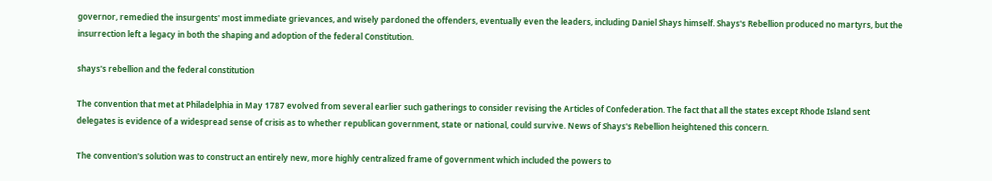governor, remedied the insurgents' most immediate grievances, and wisely pardoned the offenders, eventually even the leaders, including Daniel Shays himself. Shays's Rebellion produced no martyrs, but the insurrection left a legacy in both the shaping and adoption of the federal Constitution.

shays's rebellion and the federal constitution

The convention that met at Philadelphia in May 1787 evolved from several earlier such gatherings to consider revising the Articles of Confederation. The fact that all the states except Rhode Island sent delegates is evidence of a widespread sense of crisis as to whether republican government, state or national, could survive. News of Shays's Rebellion heightened this concern.

The convention's solution was to construct an entirely new, more highly centralized frame of government which included the powers to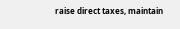raise direct taxes, maintain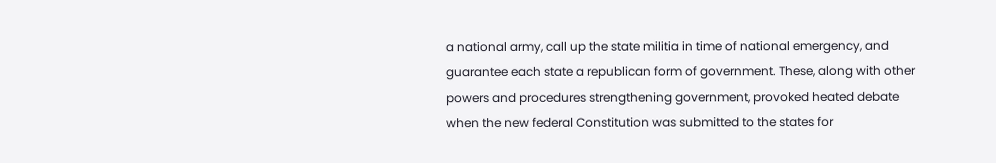a national army, call up the state militia in time of national emergency, and guarantee each state a republican form of government. These, along with other powers and procedures strengthening government, provoked heated debate when the new federal Constitution was submitted to the states for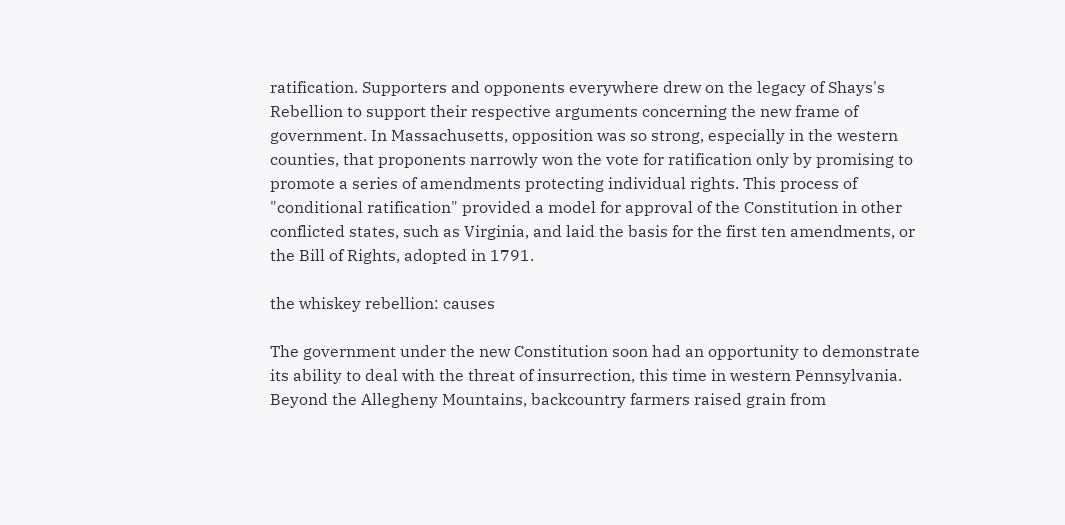ratification. Supporters and opponents everywhere drew on the legacy of Shays's Rebellion to support their respective arguments concerning the new frame of government. In Massachusetts, opposition was so strong, especially in the western counties, that proponents narrowly won the vote for ratification only by promising to promote a series of amendments protecting individual rights. This process of "conditional ratification" provided a model for approval of the Constitution in other conflicted states, such as Virginia, and laid the basis for the first ten amendments, or the Bill of Rights, adopted in 1791.

the whiskey rebellion: causes

The government under the new Constitution soon had an opportunity to demonstrate its ability to deal with the threat of insurrection, this time in western Pennsylvania. Beyond the Allegheny Mountains, backcountry farmers raised grain from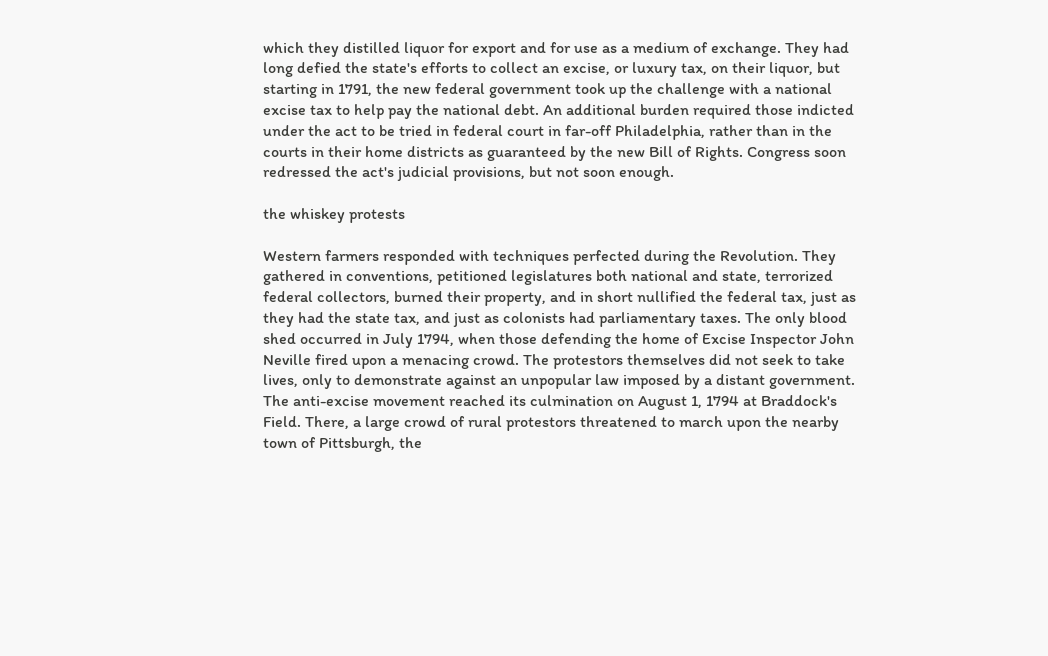which they distilled liquor for export and for use as a medium of exchange. They had long defied the state's efforts to collect an excise, or luxury tax, on their liquor, but starting in 1791, the new federal government took up the challenge with a national excise tax to help pay the national debt. An additional burden required those indicted under the act to be tried in federal court in far-off Philadelphia, rather than in the courts in their home districts as guaranteed by the new Bill of Rights. Congress soon redressed the act's judicial provisions, but not soon enough.

the whiskey protests

Western farmers responded with techniques perfected during the Revolution. They gathered in conventions, petitioned legislatures both national and state, terrorized federal collectors, burned their property, and in short nullified the federal tax, just as they had the state tax, and just as colonists had parliamentary taxes. The only blood shed occurred in July 1794, when those defending the home of Excise Inspector John Neville fired upon a menacing crowd. The protestors themselves did not seek to take lives, only to demonstrate against an unpopular law imposed by a distant government. The anti-excise movement reached its culmination on August 1, 1794 at Braddock's Field. There, a large crowd of rural protestors threatened to march upon the nearby town of Pittsburgh, the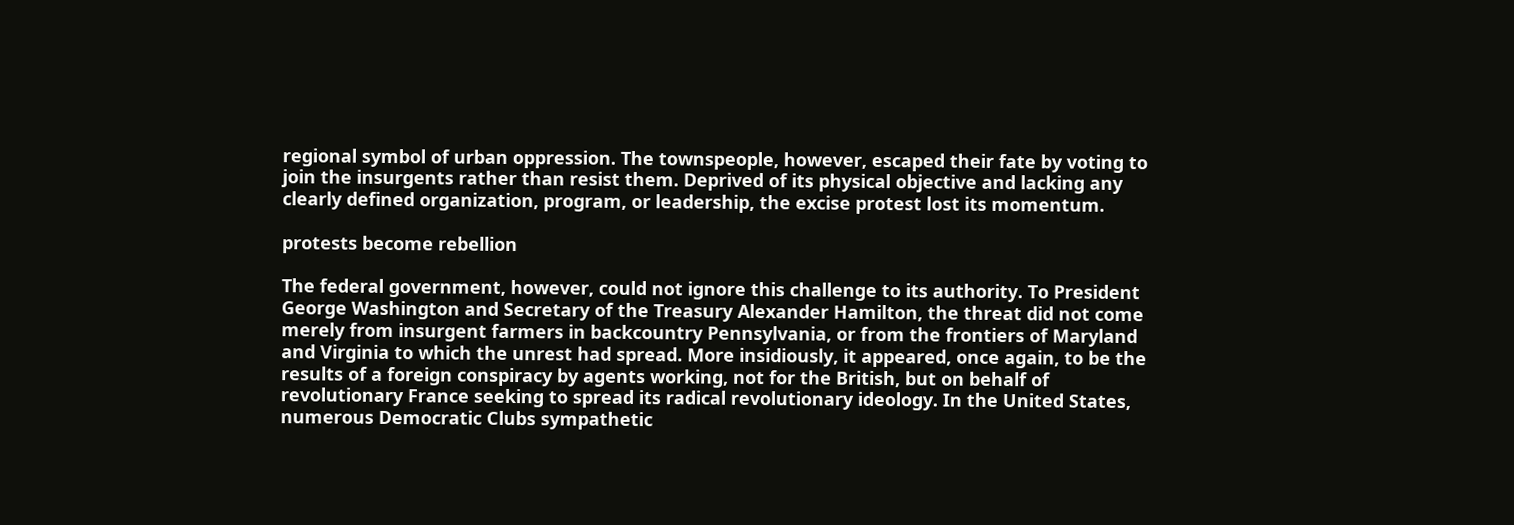regional symbol of urban oppression. The townspeople, however, escaped their fate by voting to join the insurgents rather than resist them. Deprived of its physical objective and lacking any clearly defined organization, program, or leadership, the excise protest lost its momentum.

protests become rebellion

The federal government, however, could not ignore this challenge to its authority. To President George Washington and Secretary of the Treasury Alexander Hamilton, the threat did not come merely from insurgent farmers in backcountry Pennsylvania, or from the frontiers of Maryland and Virginia to which the unrest had spread. More insidiously, it appeared, once again, to be the results of a foreign conspiracy by agents working, not for the British, but on behalf of revolutionary France seeking to spread its radical revolutionary ideology. In the United States, numerous Democratic Clubs sympathetic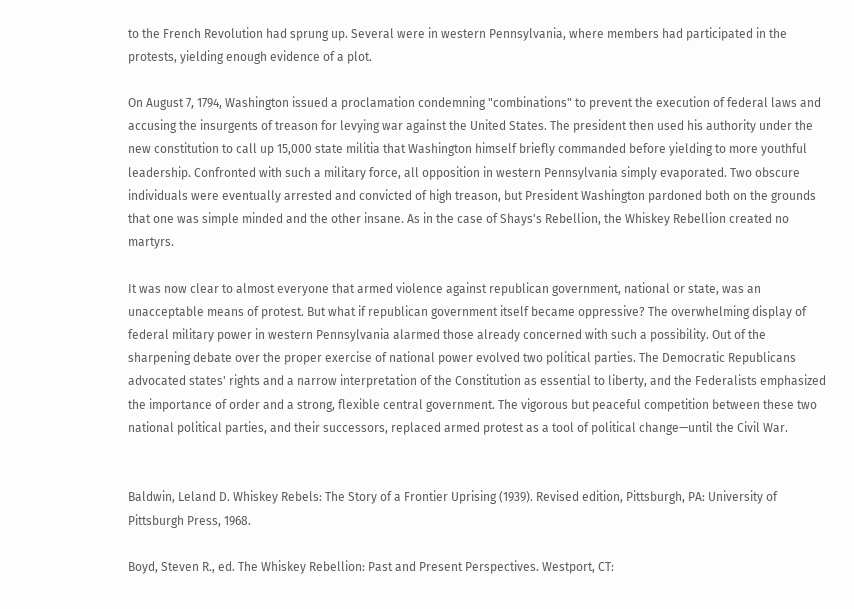to the French Revolution had sprung up. Several were in western Pennsylvania, where members had participated in the protests, yielding enough evidence of a plot.

On August 7, 1794, Washington issued a proclamation condemning "combinations" to prevent the execution of federal laws and accusing the insurgents of treason for levying war against the United States. The president then used his authority under the new constitution to call up 15,000 state militia that Washington himself briefly commanded before yielding to more youthful leadership. Confronted with such a military force, all opposition in western Pennsylvania simply evaporated. Two obscure individuals were eventually arrested and convicted of high treason, but President Washington pardoned both on the grounds that one was simple minded and the other insane. As in the case of Shays's Rebellion, the Whiskey Rebellion created no martyrs.

It was now clear to almost everyone that armed violence against republican government, national or state, was an unacceptable means of protest. But what if republican government itself became oppressive? The overwhelming display of federal military power in western Pennsylvania alarmed those already concerned with such a possibility. Out of the sharpening debate over the proper exercise of national power evolved two political parties. The Democratic Republicans advocated states' rights and a narrow interpretation of the Constitution as essential to liberty, and the Federalists emphasized the importance of order and a strong, flexible central government. The vigorous but peaceful competition between these two national political parties, and their successors, replaced armed protest as a tool of political change—until the Civil War.


Baldwin, Leland D. Whiskey Rebels: The Story of a Frontier Uprising (1939). Revised edition, Pittsburgh, PA: University of Pittsburgh Press, 1968.

Boyd, Steven R., ed. The Whiskey Rebellion: Past and Present Perspectives. Westport, CT: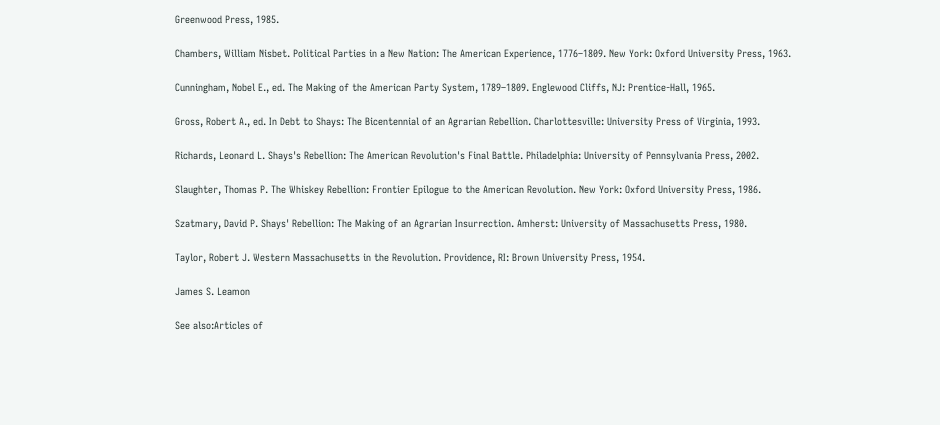Greenwood Press, 1985.

Chambers, William Nisbet. Political Parties in a New Nation: The American Experience, 1776–1809. New York: Oxford University Press, 1963.

Cunningham, Nobel E., ed. The Making of the American Party System, 1789–1809. Englewood Cliffs, NJ: Prentice-Hall, 1965.

Gross, Robert A., ed. In Debt to Shays: The Bicentennial of an Agrarian Rebellion. Charlottesville: University Press of Virginia, 1993.

Richards, Leonard L. Shays's Rebellion: The American Revolution's Final Battle. Philadelphia: University of Pennsylvania Press, 2002.

Slaughter, Thomas P. The Whiskey Rebellion: Frontier Epilogue to the American Revolution. New York: Oxford University Press, 1986.

Szatmary, David P. Shays' Rebellion: The Making of an Agrarian Insurrection. Amherst: University of Massachusetts Press, 1980.

Taylor, Robert J. Western Massachusetts in the Revolution. Providence, RI: Brown University Press, 1954.

James S. Leamon

See also:Articles of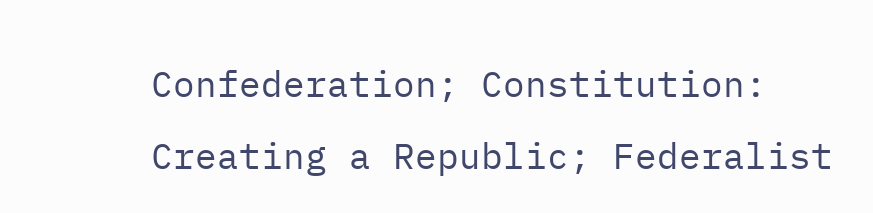Confederation; Constitution: Creating a Republic; Federalist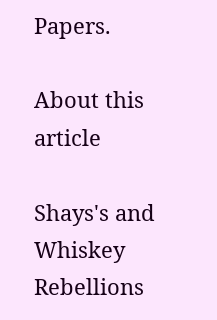Papers.

About this article

Shays's and Whiskey Rebellions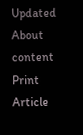Updated About content Print Article